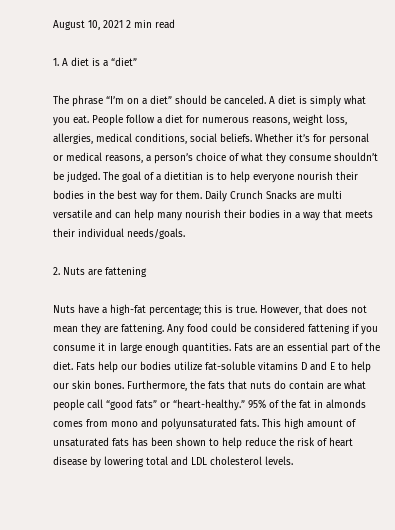August 10, 2021 2 min read

1. A diet is a “diet”

The phrase “I’m on a diet” should be canceled. A diet is simply what you eat. People follow a diet for numerous reasons, weight loss, allergies, medical conditions, social beliefs. Whether it’s for personal or medical reasons, a person’s choice of what they consume shouldn’t be judged. The goal of a dietitian is to help everyone nourish their bodies in the best way for them. Daily Crunch Snacks are multi versatile and can help many nourish their bodies in a way that meets their individual needs/goals.

2. Nuts are fattening

Nuts have a high-fat percentage; this is true. However, that does not mean they are fattening. Any food could be considered fattening if you consume it in large enough quantities. Fats are an essential part of the diet. Fats help our bodies utilize fat-soluble vitamins D and E to help our skin bones. Furthermore, the fats that nuts do contain are what people call “good fats” or “heart-healthy.” 95% of the fat in almonds comes from mono and polyunsaturated fats. This high amount of unsaturated fats has been shown to help reduce the risk of heart disease by lowering total and LDL cholesterol levels.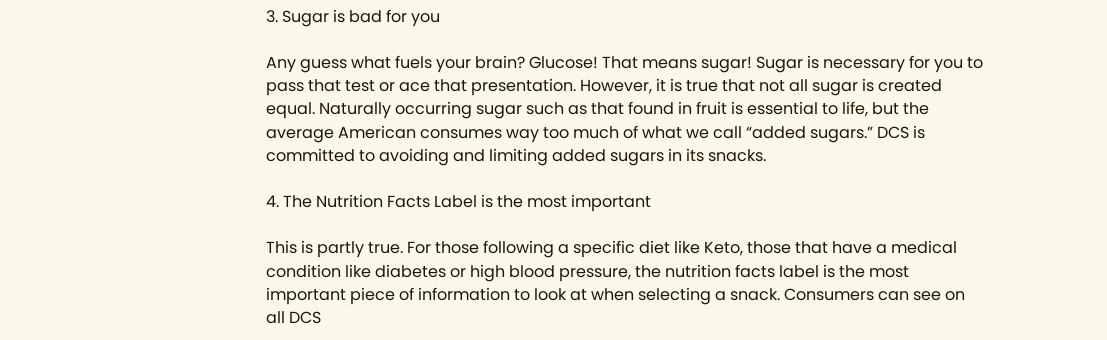3. Sugar is bad for you

Any guess what fuels your brain? Glucose! That means sugar! Sugar is necessary for you to pass that test or ace that presentation. However, it is true that not all sugar is created equal. Naturally occurring sugar such as that found in fruit is essential to life, but the average American consumes way too much of what we call “added sugars.” DCS is committed to avoiding and limiting added sugars in its snacks.

4. The Nutrition Facts Label is the most important

This is partly true. For those following a specific diet like Keto, those that have a medical condition like diabetes or high blood pressure, the nutrition facts label is the most important piece of information to look at when selecting a snack. Consumers can see on all DCS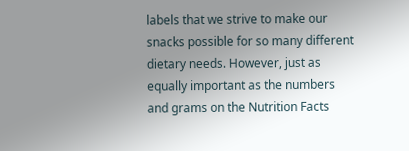labels that we strive to make our snacks possible for so many different dietary needs. However, just as equally important as the numbers and grams on the Nutrition Facts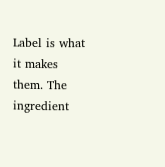Label is what it makes them. The ingredient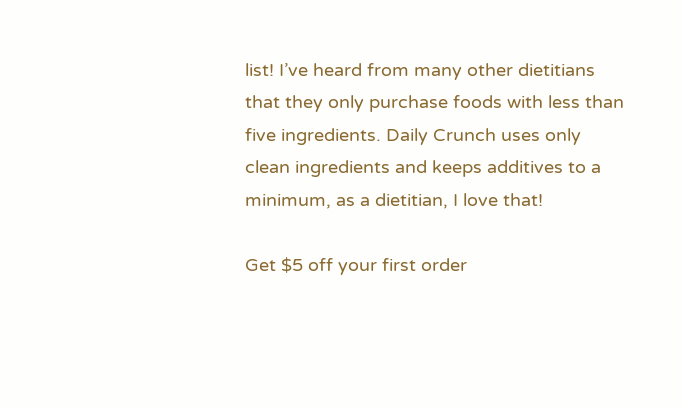list! I’ve heard from many other dietitians that they only purchase foods with less than five ingredients. Daily Crunch uses only clean ingredients and keeps additives to a minimum, as a dietitian, I love that!

Get $5 off your first order